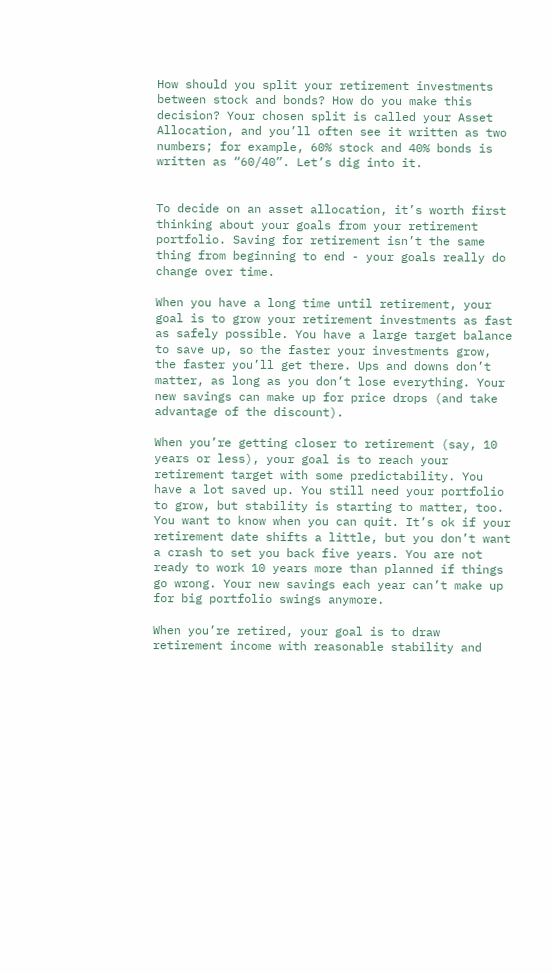How should you split your retirement investments between stock and bonds? How do you make this decision? Your chosen split is called your Asset Allocation, and you’ll often see it written as two numbers; for example, 60% stock and 40% bonds is written as “60/40”. Let’s dig into it.


To decide on an asset allocation, it’s worth first thinking about your goals from your retirement portfolio. Saving for retirement isn’t the same thing from beginning to end - your goals really do change over time.

When you have a long time until retirement, your goal is to grow your retirement investments as fast as safely possible. You have a large target balance to save up, so the faster your investments grow, the faster you’ll get there. Ups and downs don’t matter, as long as you don’t lose everything. Your new savings can make up for price drops (and take advantage of the discount).

When you’re getting closer to retirement (say, 10 years or less), your goal is to reach your retirement target with some predictability. You have a lot saved up. You still need your portfolio to grow, but stability is starting to matter, too. You want to know when you can quit. It’s ok if your retirement date shifts a little, but you don’t want a crash to set you back five years. You are not ready to work 10 years more than planned if things go wrong. Your new savings each year can’t make up for big portfolio swings anymore.

When you’re retired, your goal is to draw retirement income with reasonable stability and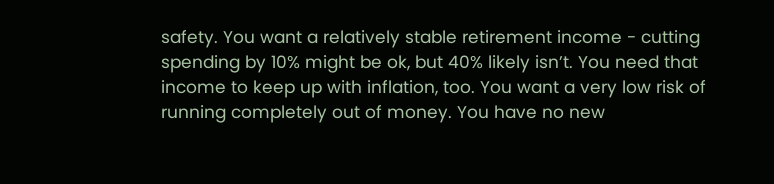safety. You want a relatively stable retirement income - cutting spending by 10% might be ok, but 40% likely isn’t. You need that income to keep up with inflation, too. You want a very low risk of running completely out of money. You have no new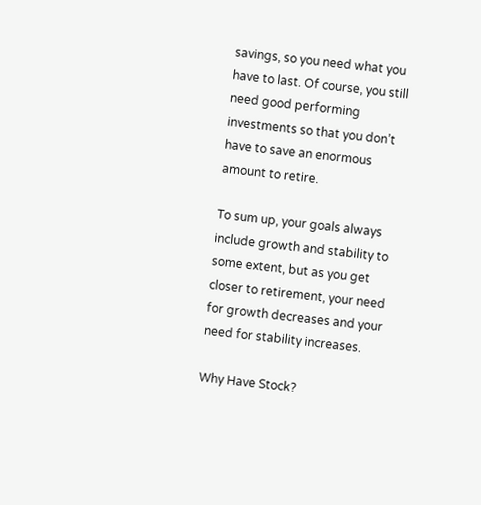savings, so you need what you have to last. Of course, you still need good performing investments so that you don’t have to save an enormous amount to retire.

To sum up, your goals always include growth and stability to some extent, but as you get closer to retirement, your need for growth decreases and your need for stability increases.

Why Have Stock?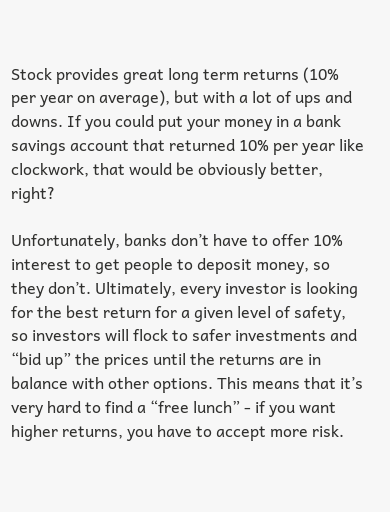Stock provides great long term returns (10% per year on average), but with a lot of ups and downs. If you could put your money in a bank savings account that returned 10% per year like clockwork, that would be obviously better, right?

Unfortunately, banks don’t have to offer 10% interest to get people to deposit money, so they don’t. Ultimately, every investor is looking for the best return for a given level of safety, so investors will flock to safer investments and “bid up” the prices until the returns are in balance with other options. This means that it’s very hard to find a “free lunch” - if you want higher returns, you have to accept more risk.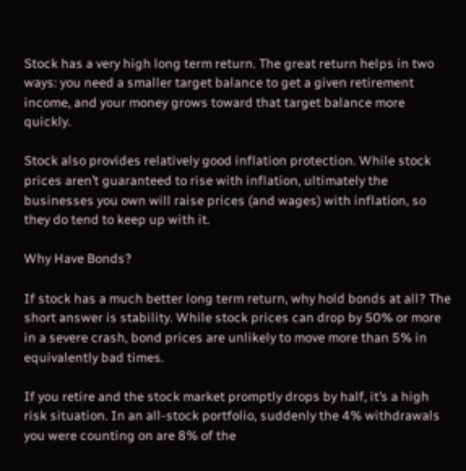Stock has a very high long term return. The great return helps in two ways: you need a smaller target balance to get a given retirement income, and your money grows toward that target balance more quickly.

Stock also provides relatively good inflation protection. While stock prices aren’t guaranteed to rise with inflation, ultimately the businesses you own will raise prices (and wages) with inflation, so they do tend to keep up with it.

Why Have Bonds?

If stock has a much better long term return, why hold bonds at all? The short answer is stability. While stock prices can drop by 50% or more in a severe crash, bond prices are unlikely to move more than 5% in equivalently bad times.

If you retire and the stock market promptly drops by half, it’s a high risk situation. In an all-stock portfolio, suddenly the 4% withdrawals you were counting on are 8% of the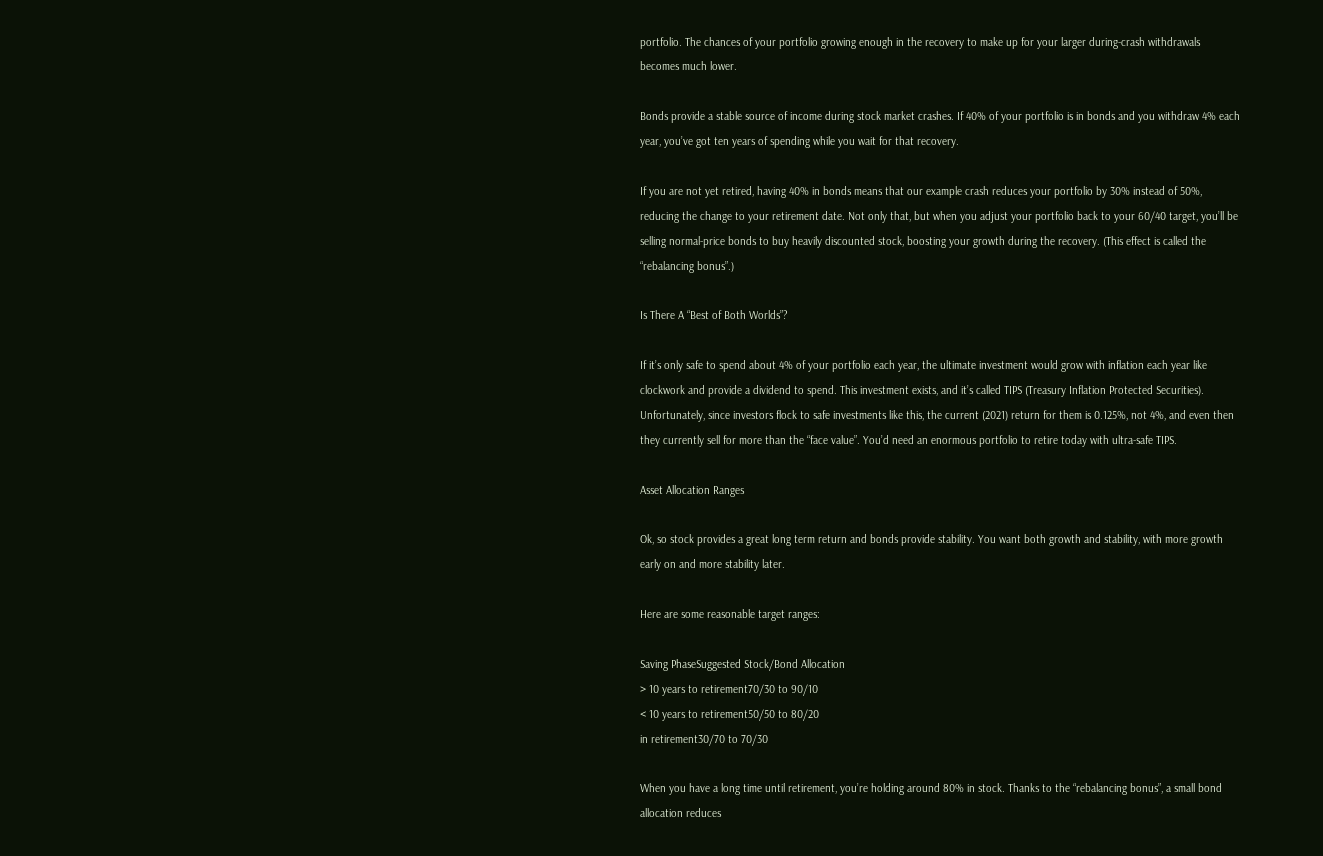portfolio. The chances of your portfolio growing enough in the recovery to make up for your larger during-crash withdrawals becomes much lower.

Bonds provide a stable source of income during stock market crashes. If 40% of your portfolio is in bonds and you withdraw 4% each year, you’ve got ten years of spending while you wait for that recovery.

If you are not yet retired, having 40% in bonds means that our example crash reduces your portfolio by 30% instead of 50%, reducing the change to your retirement date. Not only that, but when you adjust your portfolio back to your 60/40 target, you’ll be selling normal-price bonds to buy heavily discounted stock, boosting your growth during the recovery. (This effect is called the “rebalancing bonus”.)

Is There A “Best of Both Worlds”?

If it’s only safe to spend about 4% of your portfolio each year, the ultimate investment would grow with inflation each year like clockwork and provide a dividend to spend. This investment exists, and it’s called TIPS (Treasury Inflation Protected Securities). Unfortunately, since investors flock to safe investments like this, the current (2021) return for them is 0.125%, not 4%, and even then they currently sell for more than the “face value”. You’d need an enormous portfolio to retire today with ultra-safe TIPS.

Asset Allocation Ranges

Ok, so stock provides a great long term return and bonds provide stability. You want both growth and stability, with more growth early on and more stability later.

Here are some reasonable target ranges:

Saving PhaseSuggested Stock/Bond Allocation
> 10 years to retirement70/30 to 90/10
< 10 years to retirement50/50 to 80/20
in retirement30/70 to 70/30

When you have a long time until retirement, you’re holding around 80% in stock. Thanks to the “rebalancing bonus”, a small bond allocation reduces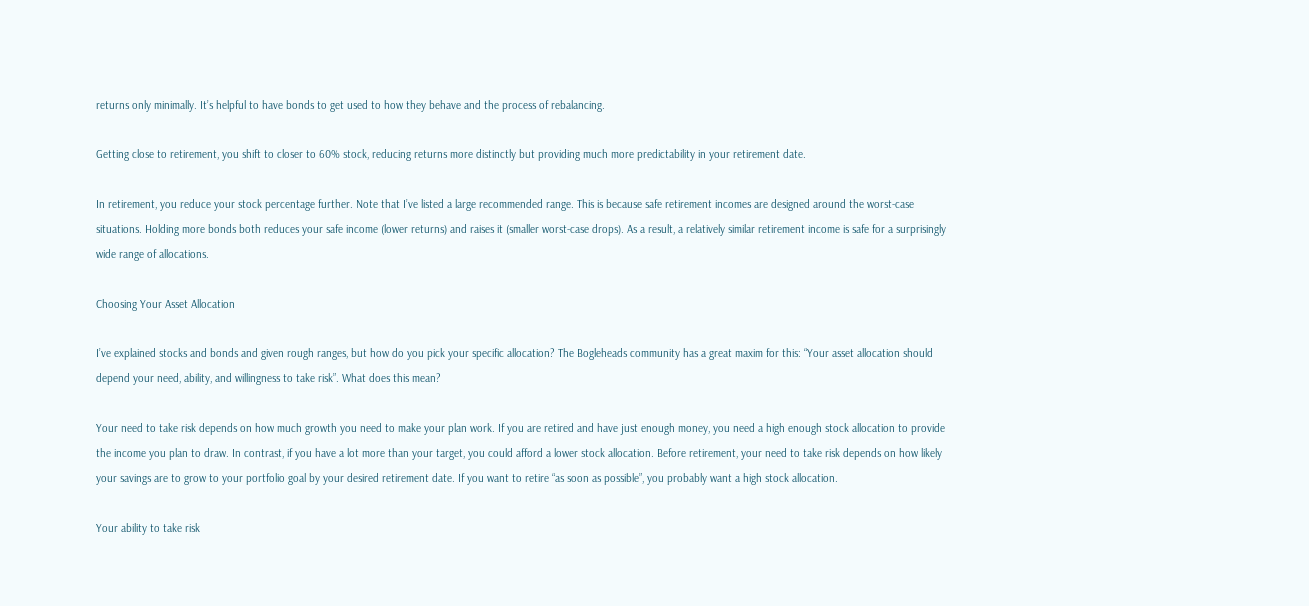returns only minimally. It’s helpful to have bonds to get used to how they behave and the process of rebalancing.

Getting close to retirement, you shift to closer to 60% stock, reducing returns more distinctly but providing much more predictability in your retirement date.

In retirement, you reduce your stock percentage further. Note that I’ve listed a large recommended range. This is because safe retirement incomes are designed around the worst-case situations. Holding more bonds both reduces your safe income (lower returns) and raises it (smaller worst-case drops). As a result, a relatively similar retirement income is safe for a surprisingly wide range of allocations.

Choosing Your Asset Allocation

I’ve explained stocks and bonds and given rough ranges, but how do you pick your specific allocation? The Bogleheads community has a great maxim for this: “Your asset allocation should depend your need, ability, and willingness to take risk”. What does this mean?

Your need to take risk depends on how much growth you need to make your plan work. If you are retired and have just enough money, you need a high enough stock allocation to provide the income you plan to draw. In contrast, if you have a lot more than your target, you could afford a lower stock allocation. Before retirement, your need to take risk depends on how likely your savings are to grow to your portfolio goal by your desired retirement date. If you want to retire “as soon as possible”, you probably want a high stock allocation.

Your ability to take risk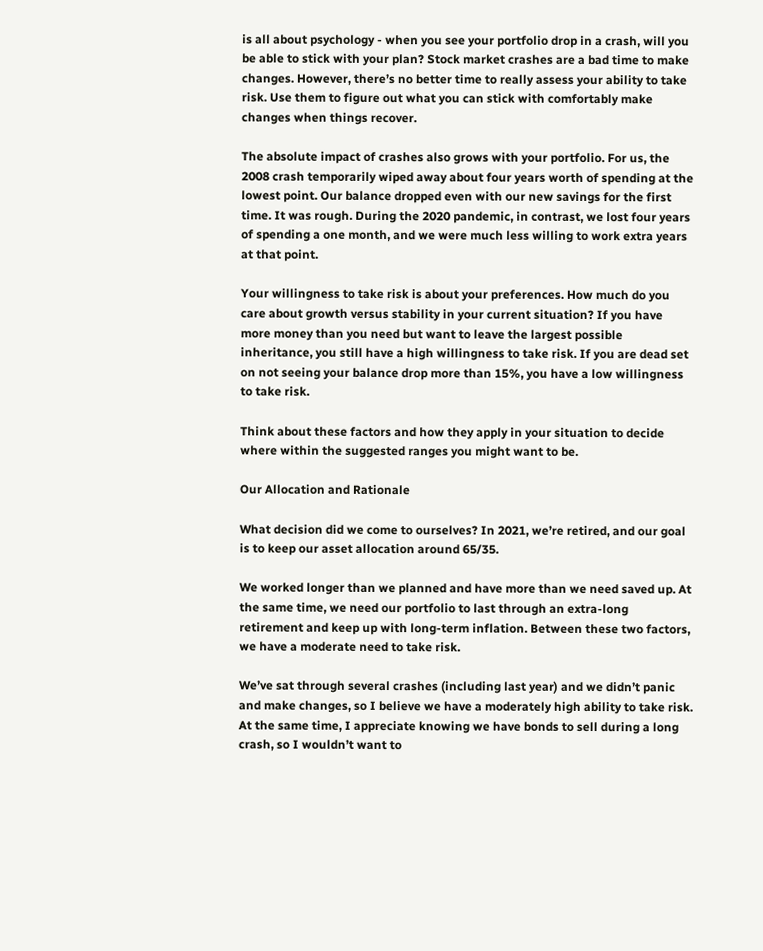is all about psychology - when you see your portfolio drop in a crash, will you be able to stick with your plan? Stock market crashes are a bad time to make changes. However, there’s no better time to really assess your ability to take risk. Use them to figure out what you can stick with comfortably make changes when things recover.

The absolute impact of crashes also grows with your portfolio. For us, the 2008 crash temporarily wiped away about four years worth of spending at the lowest point. Our balance dropped even with our new savings for the first time. It was rough. During the 2020 pandemic, in contrast, we lost four years of spending a one month, and we were much less willing to work extra years at that point.

Your willingness to take risk is about your preferences. How much do you care about growth versus stability in your current situation? If you have more money than you need but want to leave the largest possible inheritance, you still have a high willingness to take risk. If you are dead set on not seeing your balance drop more than 15%, you have a low willingness to take risk.

Think about these factors and how they apply in your situation to decide where within the suggested ranges you might want to be.

Our Allocation and Rationale

What decision did we come to ourselves? In 2021, we’re retired, and our goal is to keep our asset allocation around 65/35.

We worked longer than we planned and have more than we need saved up. At the same time, we need our portfolio to last through an extra-long retirement and keep up with long-term inflation. Between these two factors, we have a moderate need to take risk.

We’ve sat through several crashes (including last year) and we didn’t panic and make changes, so I believe we have a moderately high ability to take risk. At the same time, I appreciate knowing we have bonds to sell during a long crash, so I wouldn’t want to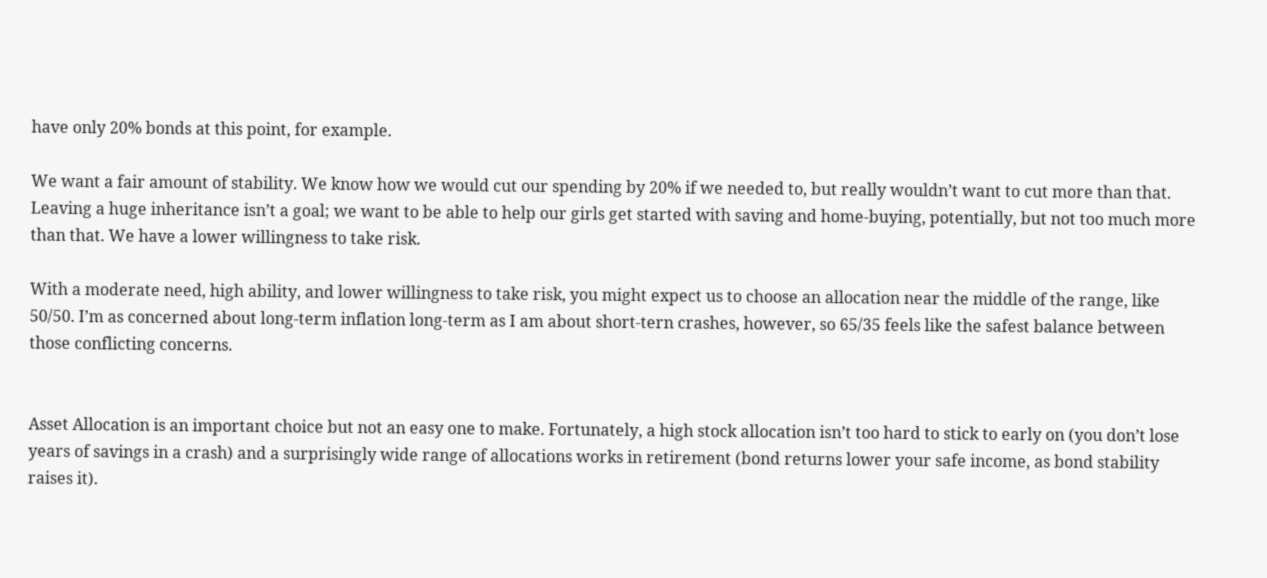have only 20% bonds at this point, for example.

We want a fair amount of stability. We know how we would cut our spending by 20% if we needed to, but really wouldn’t want to cut more than that. Leaving a huge inheritance isn’t a goal; we want to be able to help our girls get started with saving and home-buying, potentially, but not too much more than that. We have a lower willingness to take risk.

With a moderate need, high ability, and lower willingness to take risk, you might expect us to choose an allocation near the middle of the range, like 50/50. I’m as concerned about long-term inflation long-term as I am about short-tern crashes, however, so 65/35 feels like the safest balance between those conflicting concerns.


Asset Allocation is an important choice but not an easy one to make. Fortunately, a high stock allocation isn’t too hard to stick to early on (you don’t lose years of savings in a crash) and a surprisingly wide range of allocations works in retirement (bond returns lower your safe income, as bond stability raises it).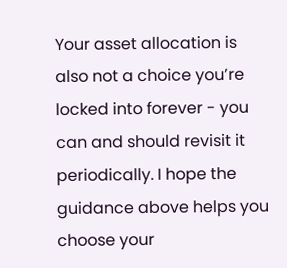Your asset allocation is also not a choice you’re locked into forever - you can and should revisit it periodically. I hope the guidance above helps you choose your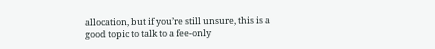allocation, but if you’re still unsure, this is a good topic to talk to a fee-only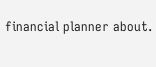financial planner about.